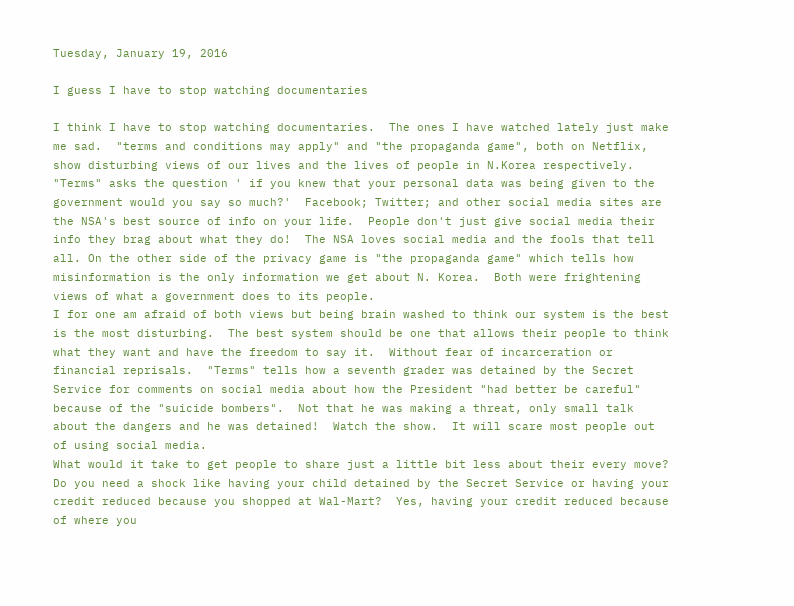Tuesday, January 19, 2016

I guess I have to stop watching documentaries

I think I have to stop watching documentaries.  The ones I have watched lately just make me sad.  "terms and conditions may apply" and "the propaganda game", both on Netflix, show disturbing views of our lives and the lives of people in N.Korea respectively.  "Terms" asks the question ' if you knew that your personal data was being given to the government would you say so much?'  Facebook; Twitter; and other social media sites are the NSA's best source of info on your life.  People don't just give social media their info they brag about what they do!  The NSA loves social media and the fools that tell all. On the other side of the privacy game is "the propaganda game" which tells how misinformation is the only information we get about N. Korea.  Both were frightening views of what a government does to its people.
I for one am afraid of both views but being brain washed to think our system is the best is the most disturbing.  The best system should be one that allows their people to think what they want and have the freedom to say it.  Without fear of incarceration or financial reprisals.  "Terms" tells how a seventh grader was detained by the Secret Service for comments on social media about how the President "had better be careful" because of the "suicide bombers".  Not that he was making a threat, only small talk about the dangers and he was detained!  Watch the show.  It will scare most people out of using social media.
What would it take to get people to share just a little bit less about their every move?  Do you need a shock like having your child detained by the Secret Service or having your credit reduced because you shopped at Wal-Mart?  Yes, having your credit reduced because of where you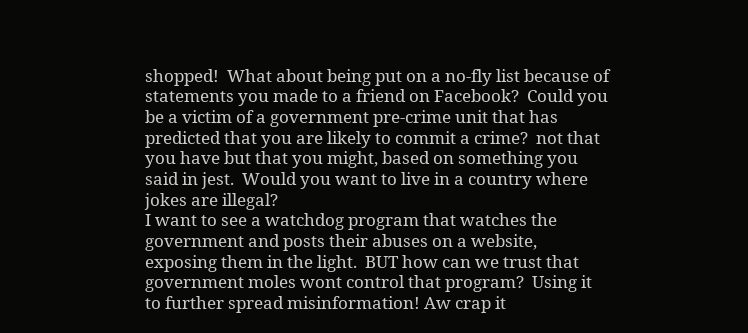shopped!  What about being put on a no-fly list because of statements you made to a friend on Facebook?  Could you be a victim of a government pre-crime unit that has predicted that you are likely to commit a crime?  not that you have but that you might, based on something you said in jest.  Would you want to live in a country where jokes are illegal?
I want to see a watchdog program that watches the government and posts their abuses on a website, exposing them in the light.  BUT how can we trust that government moles wont control that program?  Using it to further spread misinformation! Aw crap it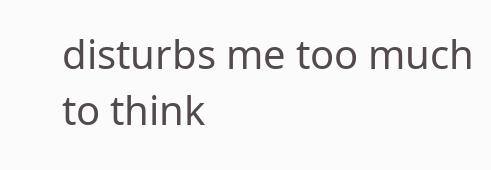disturbs me too much to think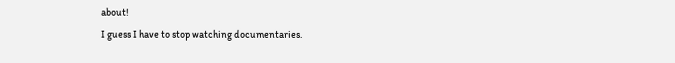about!
I guess I have to stop watching documentaries.